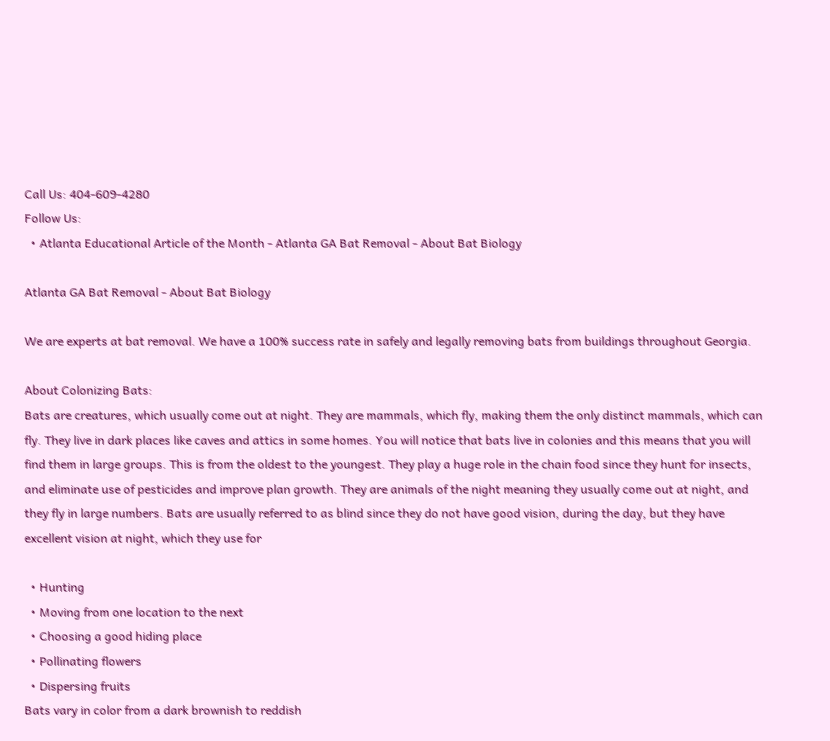Call Us: 404-609-4280
Follow Us:
  • Atlanta Educational Article of the Month - Atlanta GA Bat Removal - About Bat Biology

Atlanta GA Bat Removal - About Bat Biology

We are experts at bat removal. We have a 100% success rate in safely and legally removing bats from buildings throughout Georgia.

About Colonizing Bats:
Bats are creatures, which usually come out at night. They are mammals, which fly, making them the only distinct mammals, which can fly. They live in dark places like caves and attics in some homes. You will notice that bats live in colonies and this means that you will find them in large groups. This is from the oldest to the youngest. They play a huge role in the chain food since they hunt for insects, and eliminate use of pesticides and improve plan growth. They are animals of the night meaning they usually come out at night, and they fly in large numbers. Bats are usually referred to as blind since they do not have good vision, during the day, but they have excellent vision at night, which they use for

  • Hunting
  • Moving from one location to the next
  • Choosing a good hiding place
  • Pollinating flowers
  • Dispersing fruits
Bats vary in color from a dark brownish to reddish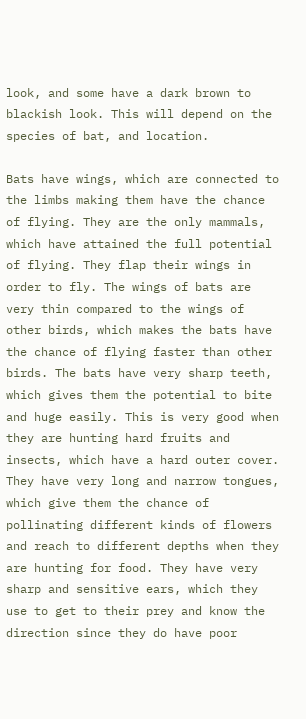look, and some have a dark brown to blackish look. This will depend on the species of bat, and location.

Bats have wings, which are connected to the limbs making them have the chance of flying. They are the only mammals, which have attained the full potential of flying. They flap their wings in order to fly. The wings of bats are very thin compared to the wings of other birds, which makes the bats have the chance of flying faster than other birds. The bats have very sharp teeth, which gives them the potential to bite and huge easily. This is very good when they are hunting hard fruits and insects, which have a hard outer cover. They have very long and narrow tongues, which give them the chance of pollinating different kinds of flowers and reach to different depths when they are hunting for food. They have very sharp and sensitive ears, which they use to get to their prey and know the direction since they do have poor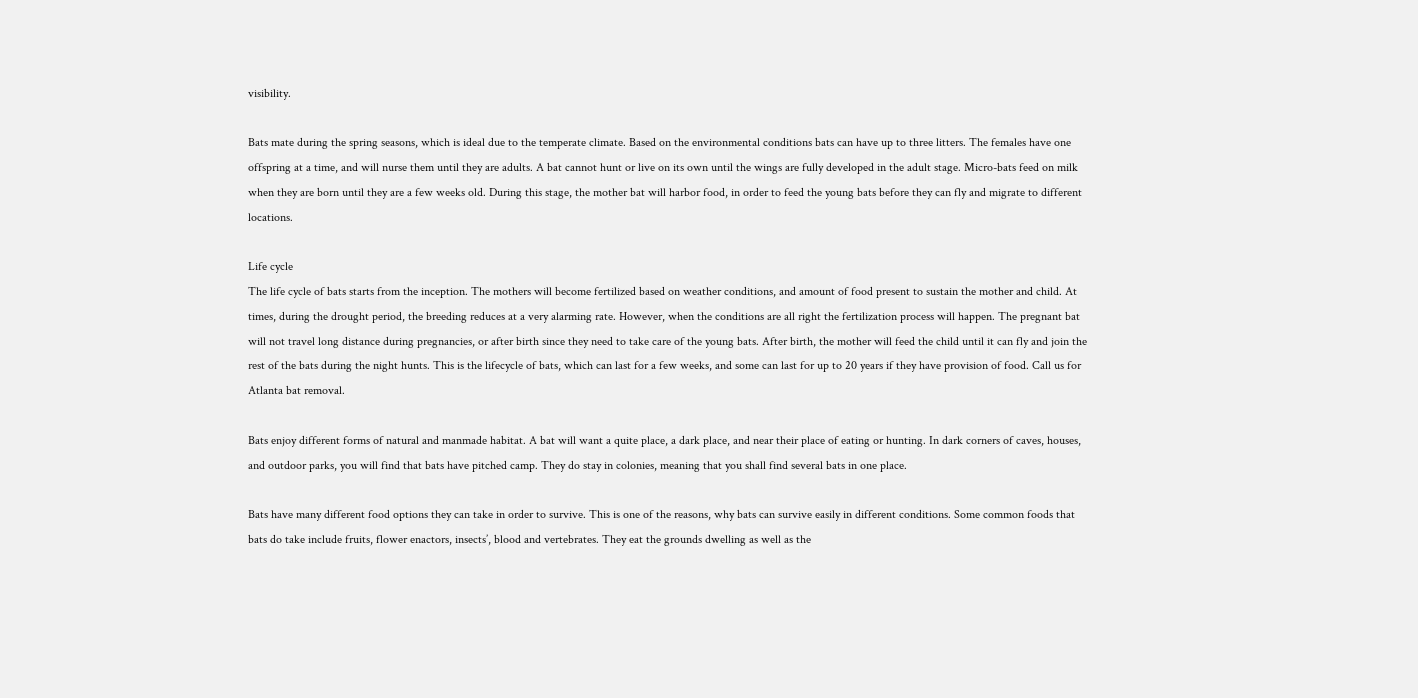visibility.

Bats mate during the spring seasons, which is ideal due to the temperate climate. Based on the environmental conditions bats can have up to three litters. The females have one offspring at a time, and will nurse them until they are adults. A bat cannot hunt or live on its own until the wings are fully developed in the adult stage. Micro-bats feed on milk when they are born until they are a few weeks old. During this stage, the mother bat will harbor food, in order to feed the young bats before they can fly and migrate to different locations.

Life cycle
The life cycle of bats starts from the inception. The mothers will become fertilized based on weather conditions, and amount of food present to sustain the mother and child. At times, during the drought period, the breeding reduces at a very alarming rate. However, when the conditions are all right the fertilization process will happen. The pregnant bat will not travel long distance during pregnancies, or after birth since they need to take care of the young bats. After birth, the mother will feed the child until it can fly and join the rest of the bats during the night hunts. This is the lifecycle of bats, which can last for a few weeks, and some can last for up to 20 years if they have provision of food. Call us for Atlanta bat removal.

Bats enjoy different forms of natural and manmade habitat. A bat will want a quite place, a dark place, and near their place of eating or hunting. In dark corners of caves, houses, and outdoor parks, you will find that bats have pitched camp. They do stay in colonies, meaning that you shall find several bats in one place.

Bats have many different food options they can take in order to survive. This is one of the reasons, why bats can survive easily in different conditions. Some common foods that bats do take include fruits, flower enactors, insects’, blood and vertebrates. They eat the grounds dwelling as well as the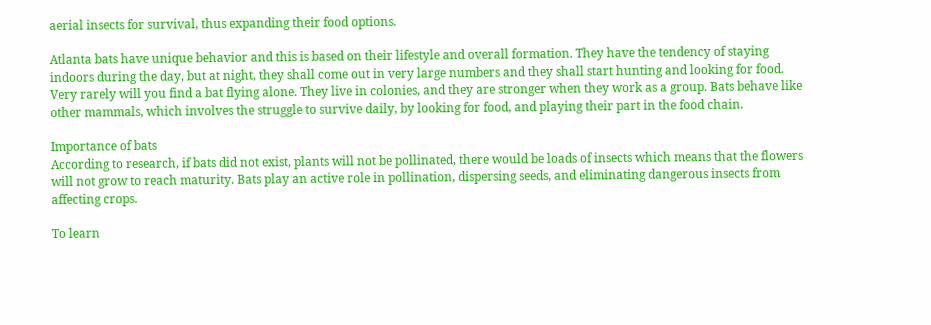aerial insects for survival, thus expanding their food options.

Atlanta bats have unique behavior and this is based on their lifestyle and overall formation. They have the tendency of staying indoors during the day, but at night, they shall come out in very large numbers and they shall start hunting and looking for food. Very rarely will you find a bat flying alone. They live in colonies, and they are stronger when they work as a group. Bats behave like other mammals, which involves the struggle to survive daily, by looking for food, and playing their part in the food chain.

Importance of bats
According to research, if bats did not exist, plants will not be pollinated, there would be loads of insects which means that the flowers will not grow to reach maturity. Bats play an active role in pollination, dispersing seeds, and eliminating dangerous insects from affecting crops.

To learn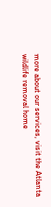more about our services, visit the Atlanta wildlife removal home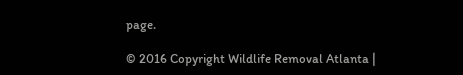page.

© 2016 Copyright Wildlife Removal Atlanta |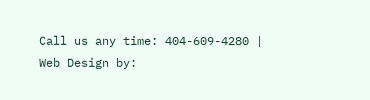Call us any time: 404-609-4280 | Web Design by: